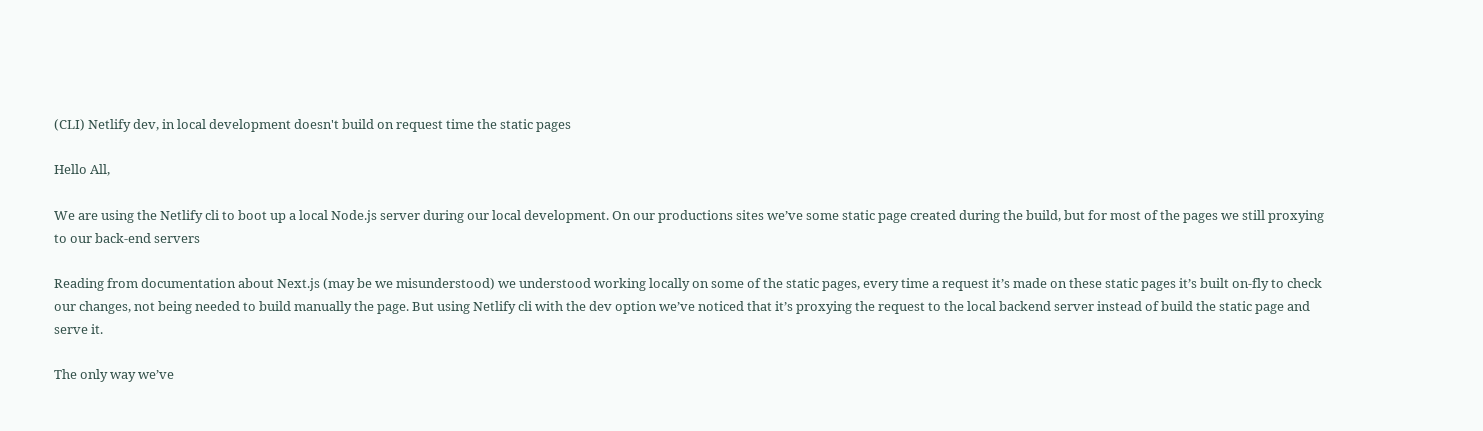(CLI) Netlify dev, in local development doesn't build on request time the static pages

Hello All,

We are using the Netlify cli to boot up a local Node.js server during our local development. On our productions sites we’ve some static page created during the build, but for most of the pages we still proxying to our back-end servers

Reading from documentation about Next.js (may be we misunderstood) we understood working locally on some of the static pages, every time a request it’s made on these static pages it’s built on-fly to check our changes, not being needed to build manually the page. But using Netlify cli with the dev option we’ve noticed that it’s proxying the request to the local backend server instead of build the static page and serve it.

The only way we’ve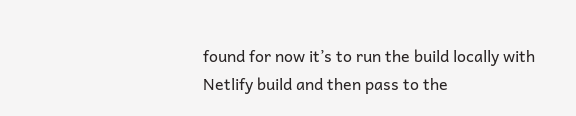found for now it’s to run the build locally with Netlify build and then pass to the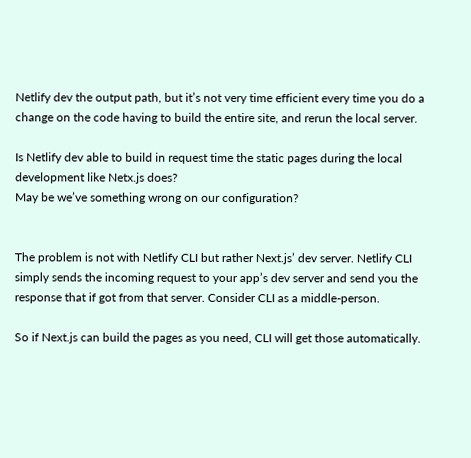Netlify dev the output path, but it’s not very time efficient every time you do a change on the code having to build the entire site, and rerun the local server.

Is Netlify dev able to build in request time the static pages during the local development like Netx.js does?
May be we’ve something wrong on our configuration?


The problem is not with Netlify CLI but rather Next.js’ dev server. Netlify CLI simply sends the incoming request to your app’s dev server and send you the response that if got from that server. Consider CLI as a middle-person.

So if Next.js can build the pages as you need, CLI will get those automatically.